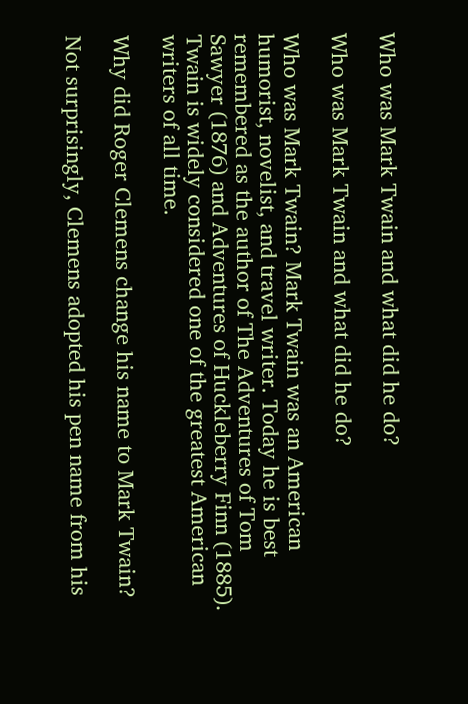Who was Mark Twain and what did he do?

Who was Mark Twain and what did he do?

Who was Mark Twain? Mark Twain was an American humorist, novelist, and travel writer. Today he is best remembered as the author of The Adventures of Tom Sawyer (1876) and Adventures of Huckleberry Finn (1885). Twain is widely considered one of the greatest American writers of all time.

Why did Roger Clemens change his name to Mark Twain?

Not surprisingly, Clemens adopted his pen name from his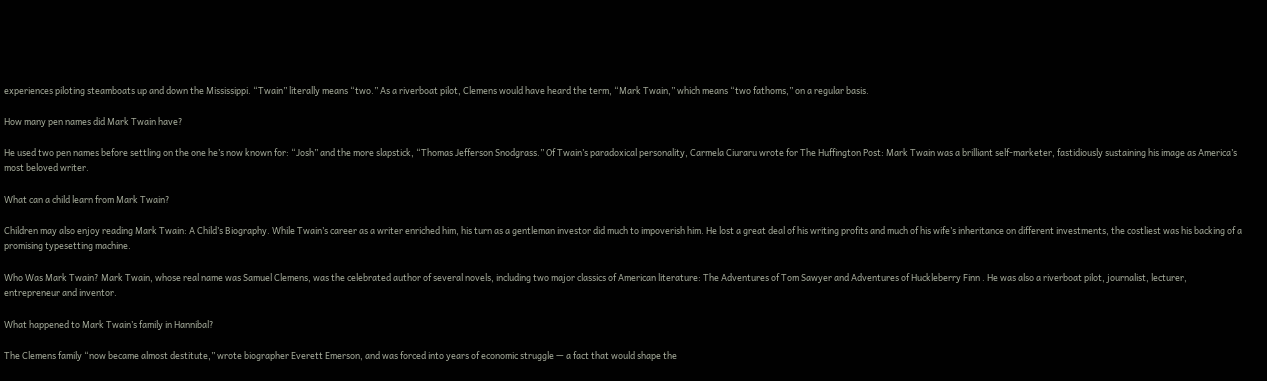experiences piloting steamboats up and down the Mississippi. “Twain” literally means “two.” As a riverboat pilot, Clemens would have heard the term, “Mark Twain,” which means “two fathoms,” on a regular basis.

How many pen names did Mark Twain have?

He used two pen names before settling on the one he’s now known for: “Josh” and the more slapstick, “Thomas Jefferson Snodgrass.” Of Twain’s paradoxical personality, Carmela Ciuraru wrote for The Huffington Post: Mark Twain was a brilliant self-marketer, fastidiously sustaining his image as America’s most beloved writer.

What can a child learn from Mark Twain?

Children may also enjoy reading Mark Twain: A Child’s Biography. While Twain’s career as a writer enriched him, his turn as a gentleman investor did much to impoverish him. He lost a great deal of his writing profits and much of his wife’s inheritance on different investments, the costliest was his backing of a promising typesetting machine.

Who Was Mark Twain? Mark Twain, whose real name was Samuel Clemens, was the celebrated author of several novels, including two major classics of American literature: The Adventures of Tom Sawyer and Adventures of Huckleberry Finn . He was also a riverboat pilot, journalist, lecturer, entrepreneur and inventor.

What happened to Mark Twain’s family in Hannibal?

The Clemens family “now became almost destitute,” wrote biographer Everett Emerson, and was forced into years of economic struggle — a fact that would shape the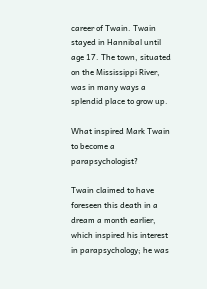career of Twain. Twain stayed in Hannibal until age 17. The town, situated on the Mississippi River, was in many ways a splendid place to grow up.

What inspired Mark Twain to become a parapsychologist?

Twain claimed to have foreseen this death in a dream a month earlier, which inspired his interest in parapsychology; he was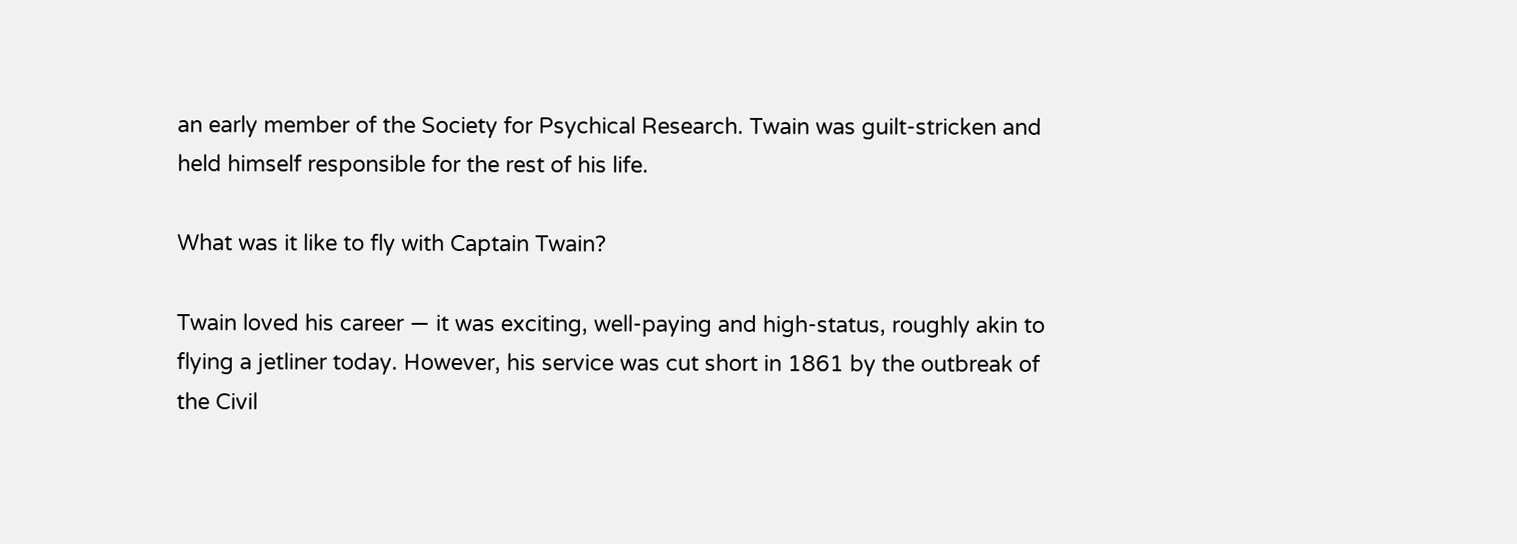an early member of the Society for Psychical Research. Twain was guilt-stricken and held himself responsible for the rest of his life.

What was it like to fly with Captain Twain?

Twain loved his career — it was exciting, well-paying and high-status, roughly akin to flying a jetliner today. However, his service was cut short in 1861 by the outbreak of the Civil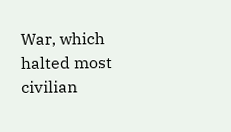War, which halted most civilian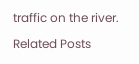traffic on the river.

Related Posts